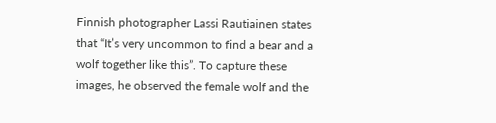Finnish photographer Lassi Rautiainen states that “It’s very uncommon to find a bear and a wolf together like this”. To capture these images, he observed the female wolf and the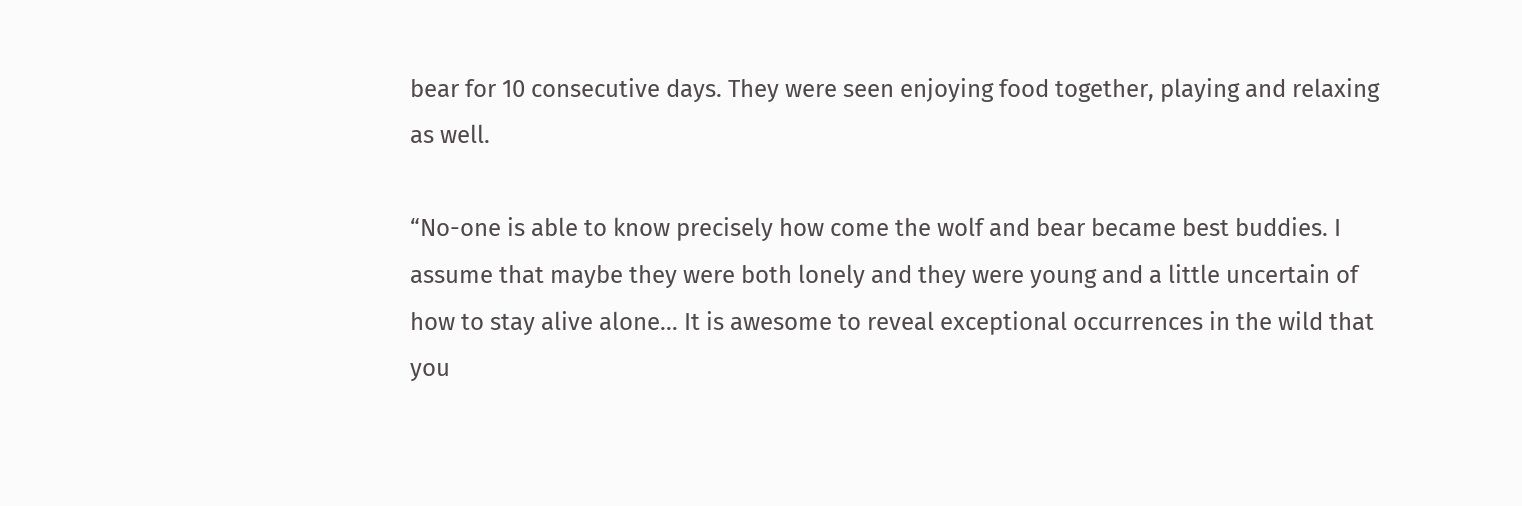bear for 10 consecutive days. They were seen enjoying food together, playing and relaxing as well.

“No-one is able to know precisely how come the wolf and bear became best buddies. I assume that maybe they were both lonely and they were young and a little uncertain of how to stay alive alone… It is awesome to reveal exceptional occurrences in the wild that you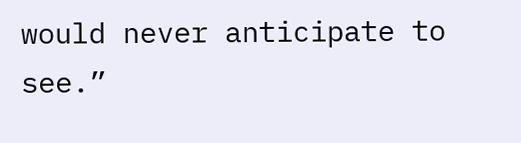would never anticipate to see.”